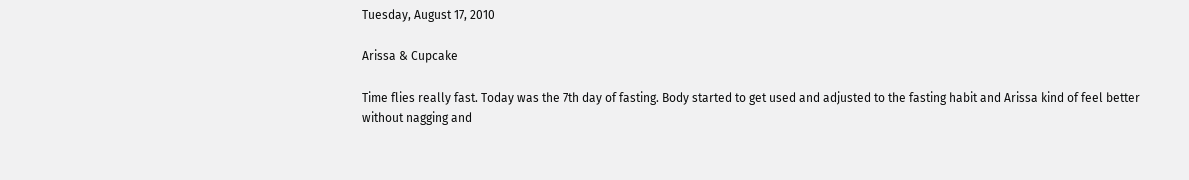Tuesday, August 17, 2010

Arissa & Cupcake

Time flies really fast. Today was the 7th day of fasting. Body started to get used and adjusted to the fasting habit and Arissa kind of feel better without nagging and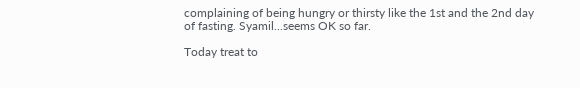complaining of being hungry or thirsty like the 1st and the 2nd day of fasting. Syamil...seems OK so far.

Today treat to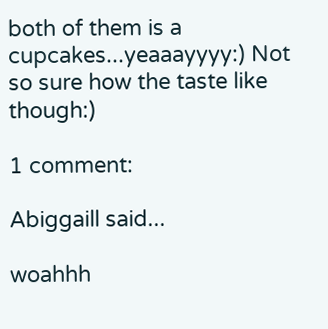both of them is a cupcakes...yeaaayyyy:) Not so sure how the taste like though:)

1 comment:

Abiggaill said...

woahhh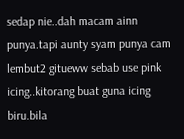sedap nie..dah macam ainn punya.tapi aunty syam punya cam lembut2 gitueww sebab use pink icing..kitorang buat guna icing biru.bila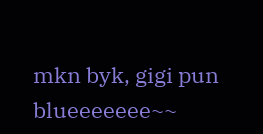mkn byk, gigi pun blueeeeeee~~